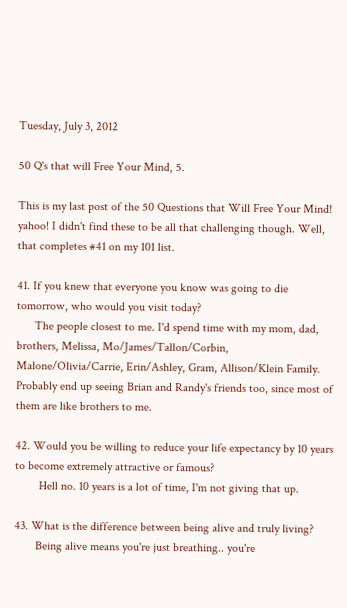Tuesday, July 3, 2012

50 Q's that will Free Your Mind, 5.

This is my last post of the 50 Questions that Will Free Your Mind! yahoo! I didn't find these to be all that challenging though. Well, that completes #41 on my 101 list.

41. If you knew that everyone you know was going to die tomorrow, who would you visit today?
      The people closest to me. I'd spend time with my mom, dad, brothers, Melissa, Mo/James/Tallon/Corbin, Malone/Olivia/Carrie, Erin/Ashley, Gram, Allison/Klein Family. Probably end up seeing Brian and Randy's friends too, since most of them are like brothers to me.

42. Would you be willing to reduce your life expectancy by 10 years to become extremely attractive or famous?
        Hell no. 10 years is a lot of time, I'm not giving that up.

43. What is the difference between being alive and truly living?
       Being alive means you're just breathing.. you're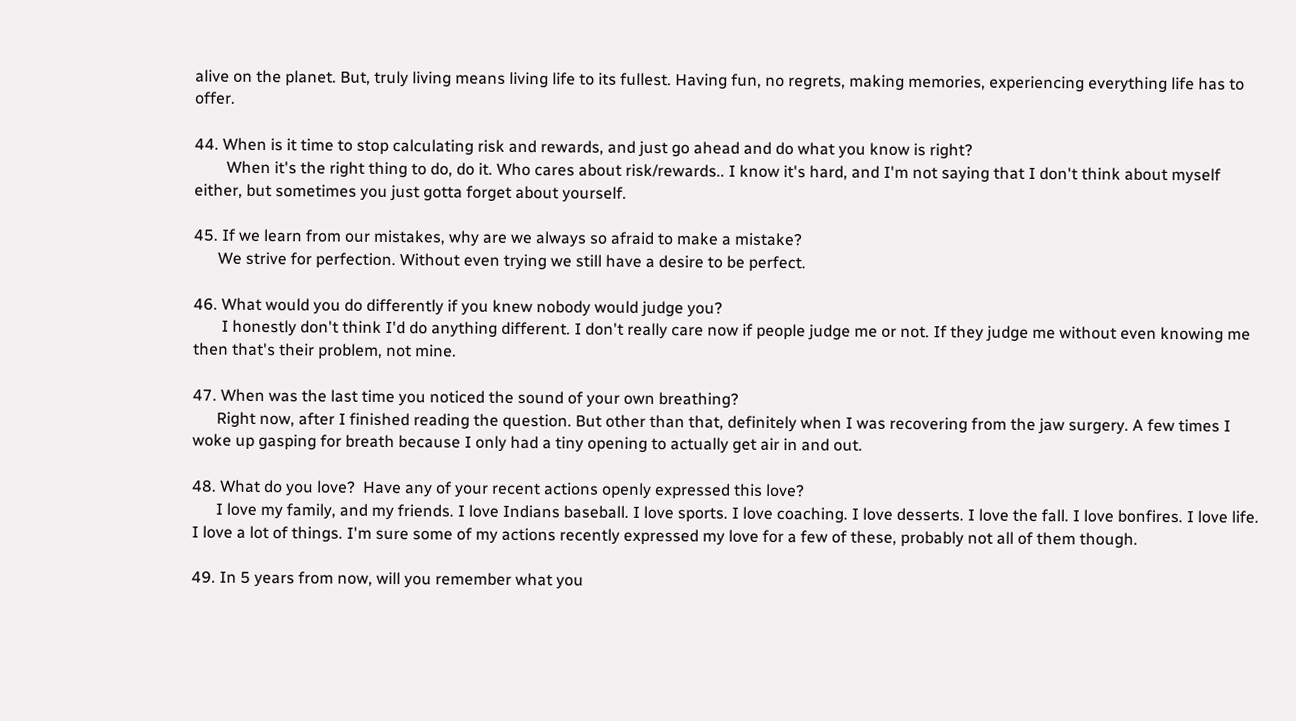alive on the planet. But, truly living means living life to its fullest. Having fun, no regrets, making memories, experiencing everything life has to offer.

44. When is it time to stop calculating risk and rewards, and just go ahead and do what you know is right?
        When it's the right thing to do, do it. Who cares about risk/rewards.. I know it's hard, and I'm not saying that I don't think about myself either, but sometimes you just gotta forget about yourself.

45. If we learn from our mistakes, why are we always so afraid to make a mistake?
      We strive for perfection. Without even trying we still have a desire to be perfect.

46. What would you do differently if you knew nobody would judge you?
       I honestly don't think I'd do anything different. I don't really care now if people judge me or not. If they judge me without even knowing me then that's their problem, not mine.

47. When was the last time you noticed the sound of your own breathing?
      Right now, after I finished reading the question. But other than that, definitely when I was recovering from the jaw surgery. A few times I woke up gasping for breath because I only had a tiny opening to actually get air in and out.

48. What do you love?  Have any of your recent actions openly expressed this love?
      I love my family, and my friends. I love Indians baseball. I love sports. I love coaching. I love desserts. I love the fall. I love bonfires. I love life. I love a lot of things. I'm sure some of my actions recently expressed my love for a few of these, probably not all of them though.

49. In 5 years from now, will you remember what you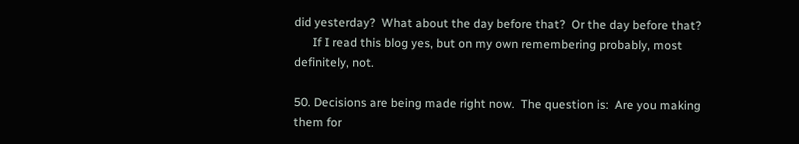did yesterday?  What about the day before that?  Or the day before that?
      If I read this blog yes, but on my own remembering probably, most definitely, not.

50. Decisions are being made right now.  The question is:  Are you making them for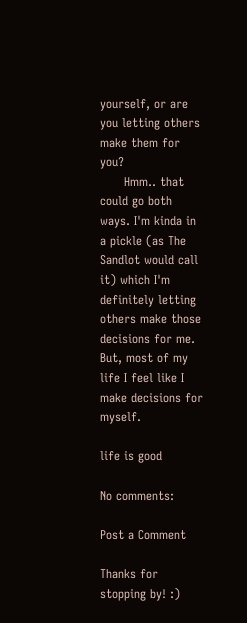yourself, or are you letting others make them for you?
      Hmm.. that could go both ways. I'm kinda in a pickle (as The Sandlot would call it) which I'm definitely letting others make those decisions for me. But, most of my life I feel like I make decisions for myself.

life is good

No comments:

Post a Comment

Thanks for stopping by! :)